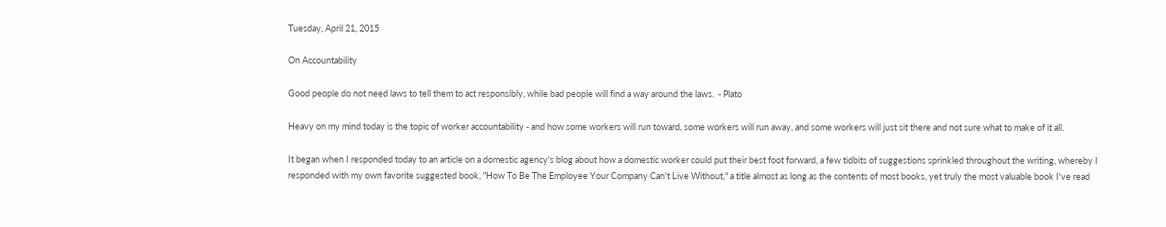Tuesday, April 21, 2015

On Accountability

Good people do not need laws to tell them to act responsibly, while bad people will find a way around the laws.  - Plato

Heavy on my mind today is the topic of worker accountability - and how some workers will run toward, some workers will run away, and some workers will just sit there and not sure what to make of it all.

It began when I responded today to an article on a domestic agency's blog about how a domestic worker could put their best foot forward, a few tidbits of suggestions sprinkled throughout the writing, whereby I responded with my own favorite suggested book, "How To Be The Employee Your Company Can't Live Without," a title almost as long as the contents of most books, yet truly the most valuable book I've read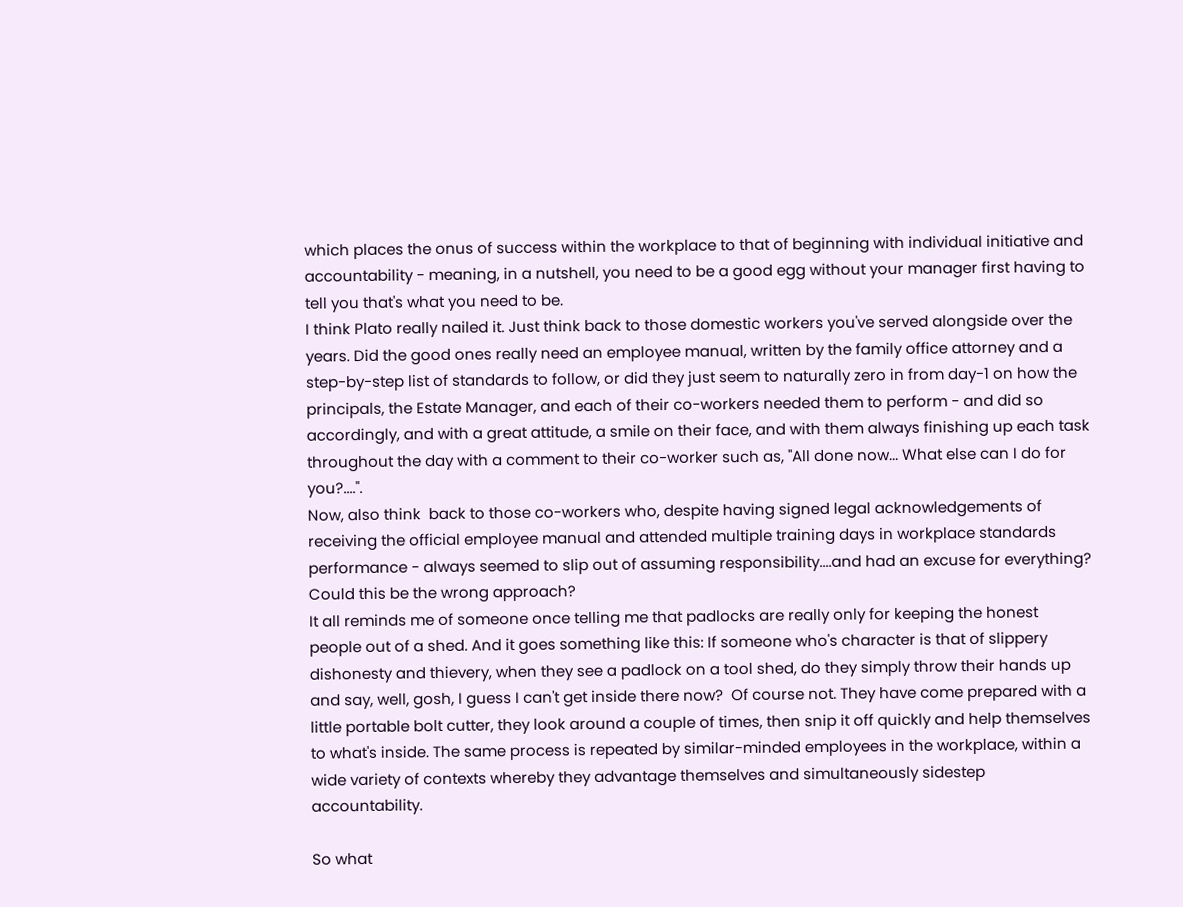which places the onus of success within the workplace to that of beginning with individual initiative and accountability - meaning, in a nutshell, you need to be a good egg without your manager first having to tell you that's what you need to be.
I think Plato really nailed it. Just think back to those domestic workers you've served alongside over the years. Did the good ones really need an employee manual, written by the family office attorney and a step-by-step list of standards to follow, or did they just seem to naturally zero in from day-1 on how the principals, the Estate Manager, and each of their co-workers needed them to perform - and did so accordingly, and with a great attitude, a smile on their face, and with them always finishing up each task throughout the day with a comment to their co-worker such as, "All done now... What else can I do for you?....".
Now, also think  back to those co-workers who, despite having signed legal acknowledgements of receiving the official employee manual and attended multiple training days in workplace standards performance - always seemed to slip out of assuming responsibility....and had an excuse for everything?
Could this be the wrong approach?
It all reminds me of someone once telling me that padlocks are really only for keeping the honest people out of a shed. And it goes something like this: If someone who's character is that of slippery dishonesty and thievery, when they see a padlock on a tool shed, do they simply throw their hands up and say, well, gosh, I guess I can't get inside there now?  Of course not. They have come prepared with a little portable bolt cutter, they look around a couple of times, then snip it off quickly and help themselves to what's inside. The same process is repeated by similar-minded employees in the workplace, within a wide variety of contexts whereby they advantage themselves and simultaneously sidestep accountability.

So what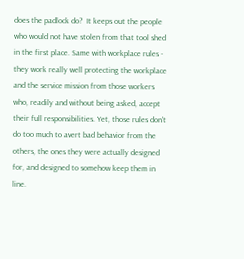does the padlock do?  It keeps out the people who would not have stolen from that tool shed in the first place. Same with workplace rules - they work really well protecting the workplace and the service mission from those workers who, readily and without being asked, accept their full responsibilities. Yet, those rules don't do too much to avert bad behavior from the others, the ones they were actually designed for, and designed to somehow keep them in line.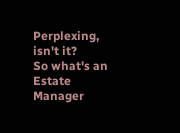Perplexing, isn't it?
So what's an Estate Manager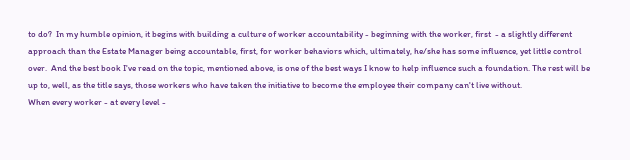to do?  In my humble opinion, it begins with building a culture of worker accountability - beginning with the worker, first  - a slightly different approach than the Estate Manager being accountable, first, for worker behaviors which, ultimately, he/she has some influence, yet little control over.  And the best book I've read on the topic, mentioned above, is one of the best ways I know to help influence such a foundation. The rest will be up to, well, as the title says, those workers who have taken the initiative to become the employee their company can't live without.
When every worker - at every level -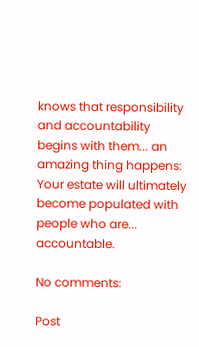knows that responsibility and accountability begins with them... an amazing thing happens:  Your estate will ultimately become populated with people who are... accountable.

No comments:

Post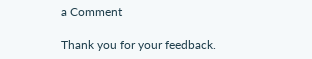a Comment

Thank you for your feedback.